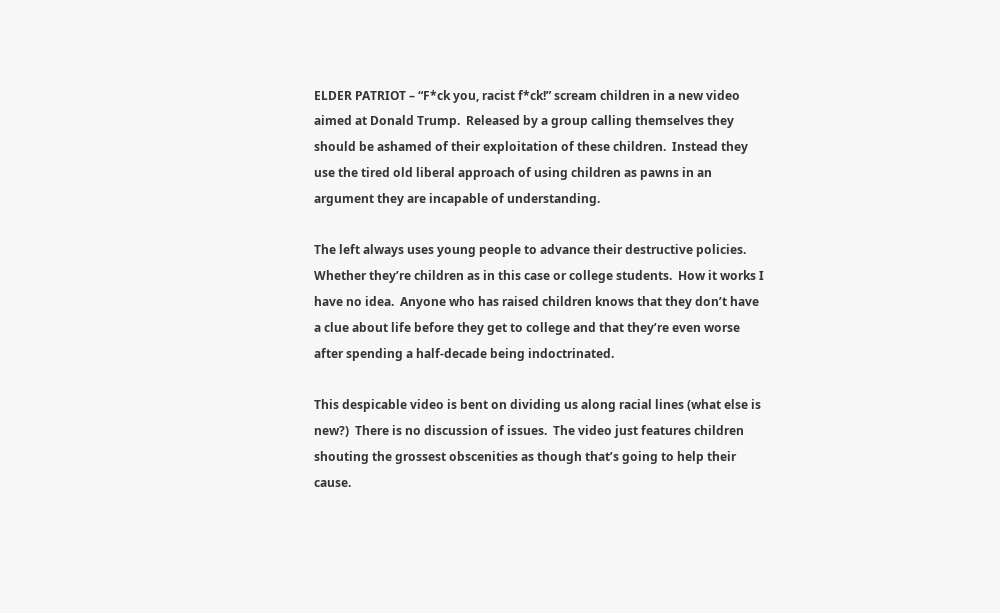ELDER PATRIOT – “F*ck you, racist f*ck!” scream children in a new video aimed at Donald Trump.  Released by a group calling themselves they should be ashamed of their exploitation of these children.  Instead they use the tired old liberal approach of using children as pawns in an argument they are incapable of understanding.

The left always uses young people to advance their destructive policies.  Whether they’re children as in this case or college students.  How it works I have no idea.  Anyone who has raised children knows that they don’t have a clue about life before they get to college and that they’re even worse after spending a half-decade being indoctrinated.

This despicable video is bent on dividing us along racial lines (what else is new?)  There is no discussion of issues.  The video just features children shouting the grossest obscenities as though that’s going to help their cause.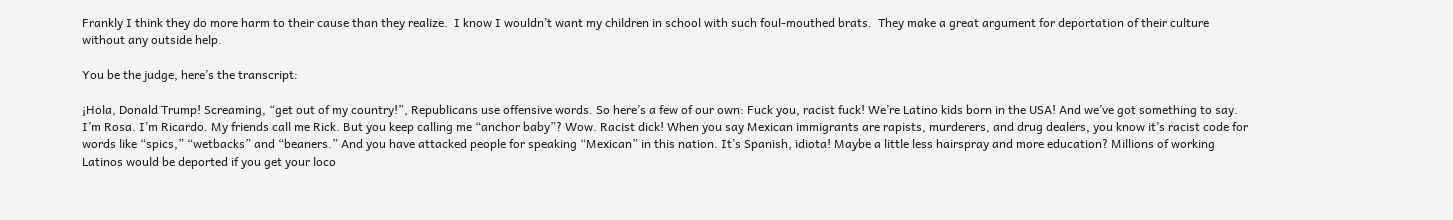Frankly I think they do more harm to their cause than they realize.  I know I wouldn’t want my children in school with such foul-mouthed brats.  They make a great argument for deportation of their culture without any outside help.

You be the judge, here’s the transcript:

¡Hola, Donald Trump! Screaming, “get out of my country!”, Republicans use offensive words. So here’s a few of our own: Fuck you, racist fuck! We’re Latino kids born in the USA! And we’ve got something to say. I’m Rosa. I’m Ricardo. My friends call me Rick. But you keep calling me “anchor baby”? Wow. Racist dick! When you say Mexican immigrants are rapists, murderers, and drug dealers, you know it’s racist code for words like “spics,” “wetbacks” and “beaners.” And you have attacked people for speaking “Mexican” in this nation. It’s Spanish, idiota! Maybe a little less hairspray and more education? Millions of working Latinos would be deported if you get your loco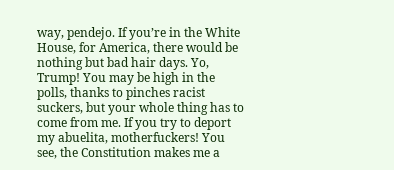way, pendejo. If you’re in the White House, for America, there would be nothing but bad hair days. Yo, Trump! You may be high in the polls, thanks to pinches racist suckers, but your whole thing has to come from me. If you try to deport my abuelita, motherfuckers! You see, the Constitution makes me a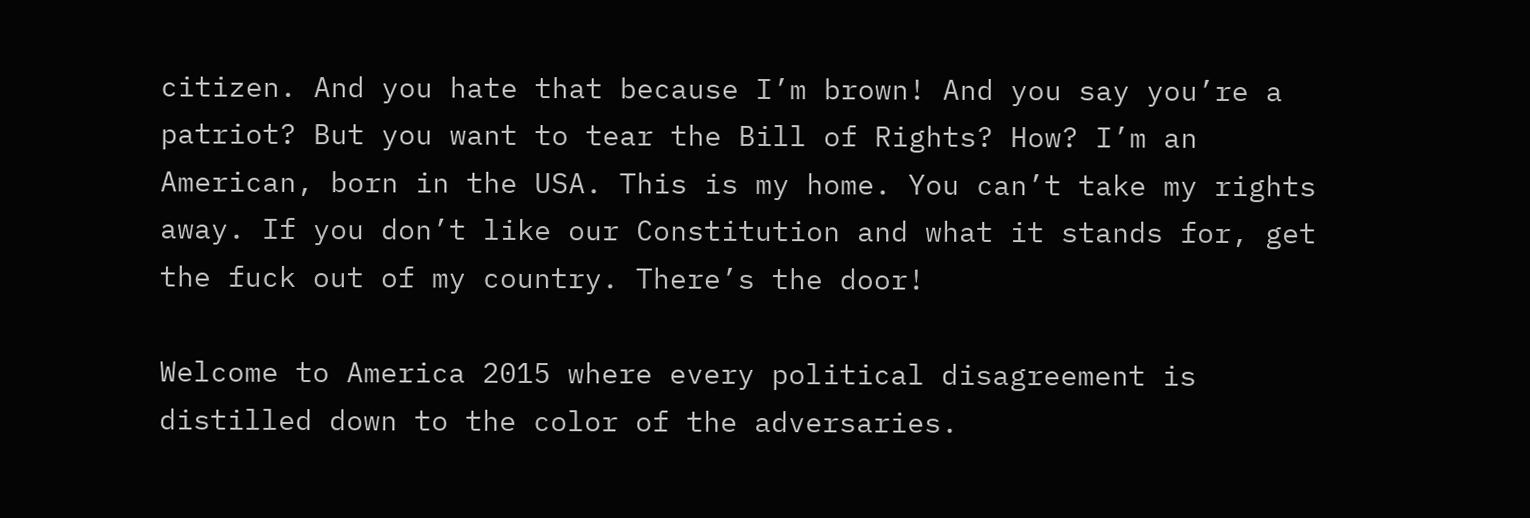citizen. And you hate that because I’m brown! And you say you’re a patriot? But you want to tear the Bill of Rights? How? I’m an American, born in the USA. This is my home. You can’t take my rights away. If you don’t like our Constitution and what it stands for, get the fuck out of my country. There’s the door!

Welcome to America 2015 where every political disagreement is distilled down to the color of the adversaries.